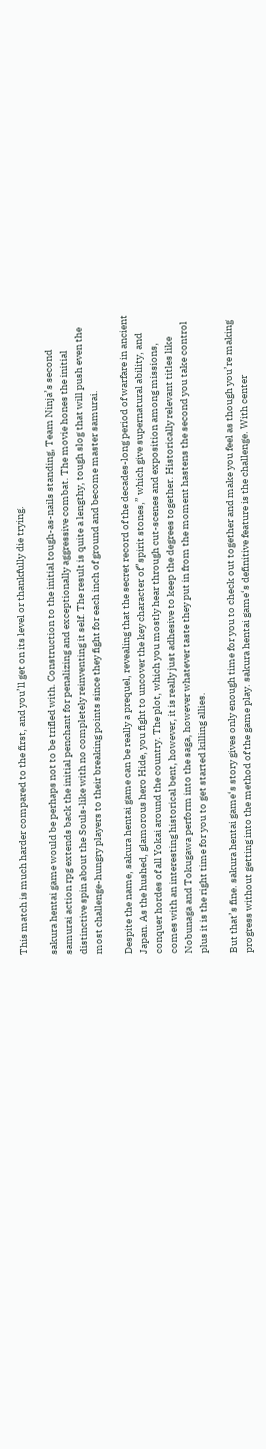This match is much harder compared to the first, and you’ll get on its level or thankfully die trying.

sakura hentai game would be perhaps not to be trifled with. Construction to the initial tough-as-nails standing, Team Ninja’s second samurai action rpg extends back the initial penchant for penalizing and exceptionally aggressive combat. The movie hones the initial distinctive spin about the Souls-like with no completely reinventing it self. The result is quite a lengthy, tough slog that will push even the most challenge-hungry players to their breaking points since they fight for each inch of ground and become master samurai.

Despite the name, sakura hentai game can be really a prequel, revealing that the secret record of the decades-long period of warfare in ancient Japan. As the hushed, glamorous hero Hide, you fight to uncover the key character of”spirit stones,” which give supernatural ability, and conquer hordes of all Yokai around the country. The plot, which you mostly hear through cut-scenes and exposition among missions, comes with an interesting historical bent, however, it is really just adhesive to keep the degrees together. Historically relevant titles like Nobunaga and Tokugawa perform into the saga, however whatever taste they put in from the moment hastens the second you take control plus it is the right time for you to get started killing allies.

But that’s fine. sakura hentai game‘s story gives only enough time for you to check out together and make you feel as though you’re making progress without getting into the method of the game play. sakura hentai game‘s definitive feature is the challenge. With center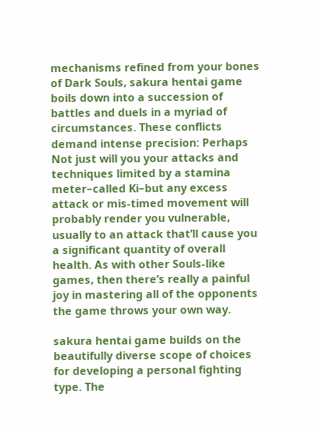mechanisms refined from your bones of Dark Souls, sakura hentai game boils down into a succession of battles and duels in a myriad of circumstances. These conflicts demand intense precision: Perhaps Not just will you your attacks and techniques limited by a stamina meter–called Ki–but any excess attack or mis-timed movement will probably render you vulnerable, usually to an attack that’ll cause you a significant quantity of overall health. As with other Souls-like games, then there’s really a painful joy in mastering all of the opponents the game throws your own way.

sakura hentai game builds on the beautifully diverse scope of choices for developing a personal fighting type. The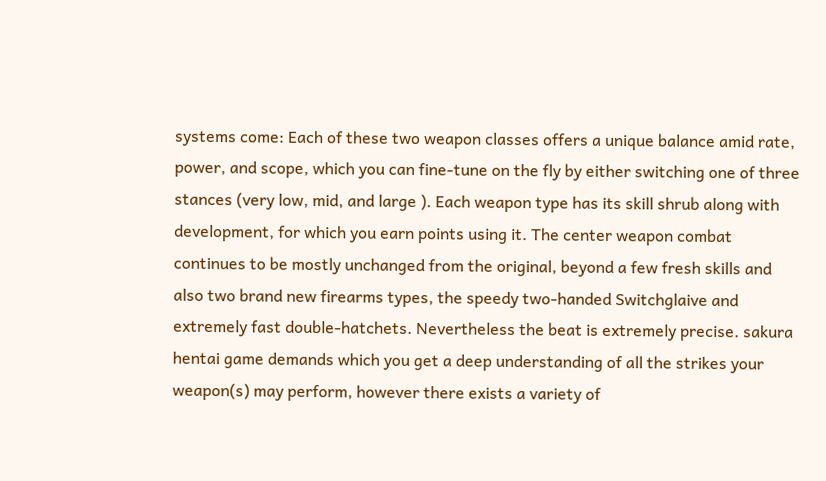systems come: Each of these two weapon classes offers a unique balance amid rate, power, and scope, which you can fine-tune on the fly by either switching one of three stances (very low, mid, and large ). Each weapon type has its skill shrub along with development, for which you earn points using it. The center weapon combat continues to be mostly unchanged from the original, beyond a few fresh skills and also two brand new firearms types, the speedy two-handed Switchglaive and extremely fast double-hatchets. Nevertheless the beat is extremely precise. sakura hentai game demands which you get a deep understanding of all the strikes your weapon(s) may perform, however there exists a variety of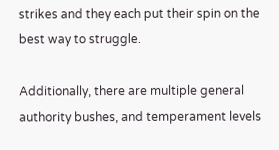strikes and they each put their spin on the best way to struggle.

Additionally, there are multiple general authority bushes, and temperament levels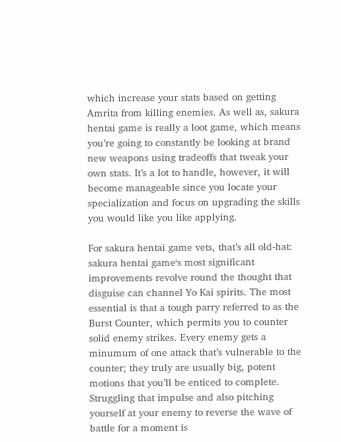which increase your stats based on getting Amrita from killing enemies. As well as, sakura hentai game is really a loot game, which means you’re going to constantly be looking at brand new weapons using tradeoffs that tweak your own stats. It’s a lot to handle, however, it will become manageable since you locate your specialization and focus on upgrading the skills you would like you like applying.

For sakura hentai game vets, that’s all old-hat: sakura hentai game‘s most significant improvements revolve round the thought that disguise can channel Yo Kai spirits. The most essential is that a tough parry referred to as the Burst Counter, which permits you to counter solid enemy strikes. Every enemy gets a minumum of one attack that’s vulnerable to the counter; they truly are usually big, potent motions that you’ll be enticed to complete. Struggling that impulse and also pitching yourself at your enemy to reverse the wave of battle for a moment is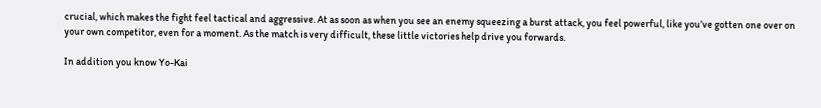crucial, which makes the fight feel tactical and aggressive. At as soon as when you see an enemy squeezing a burst attack, you feel powerful, like you’ve gotten one over on your own competitor, even for a moment. As the match is very difficult, these little victories help drive you forwards.

In addition you know Yo-Kai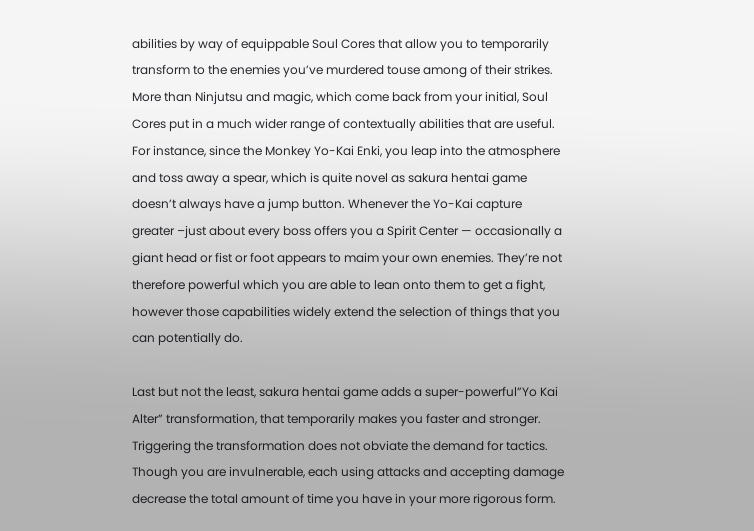abilities by way of equippable Soul Cores that allow you to temporarily transform to the enemies you’ve murdered touse among of their strikes. More than Ninjutsu and magic, which come back from your initial, Soul Cores put in a much wider range of contextually abilities that are useful. For instance, since the Monkey Yo-Kai Enki, you leap into the atmosphere and toss away a spear, which is quite novel as sakura hentai game doesn’t always have a jump button. Whenever the Yo-Kai capture greater –just about every boss offers you a Spirit Center — occasionally a giant head or fist or foot appears to maim your own enemies. They’re not therefore powerful which you are able to lean onto them to get a fight, however those capabilities widely extend the selection of things that you can potentially do.

Last but not the least, sakura hentai game adds a super-powerful”Yo Kai Alter” transformation, that temporarily makes you faster and stronger. Triggering the transformation does not obviate the demand for tactics. Though you are invulnerable, each using attacks and accepting damage decrease the total amount of time you have in your more rigorous form.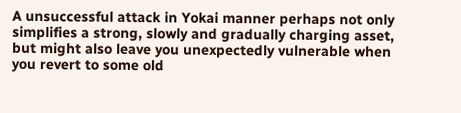A unsuccessful attack in Yokai manner perhaps not only simplifies a strong, slowly and gradually charging asset, but might also leave you unexpectedly vulnerable when you revert to some old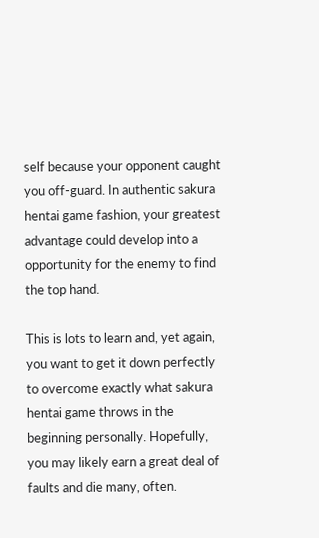self because your opponent caught you off-guard. In authentic sakura hentai game fashion, your greatest advantage could develop into a opportunity for the enemy to find the top hand.

This is lots to learn and, yet again, you want to get it down perfectly to overcome exactly what sakura hentai game throws in the beginning personally. Hopefully, you may likely earn a great deal of faults and die many, often.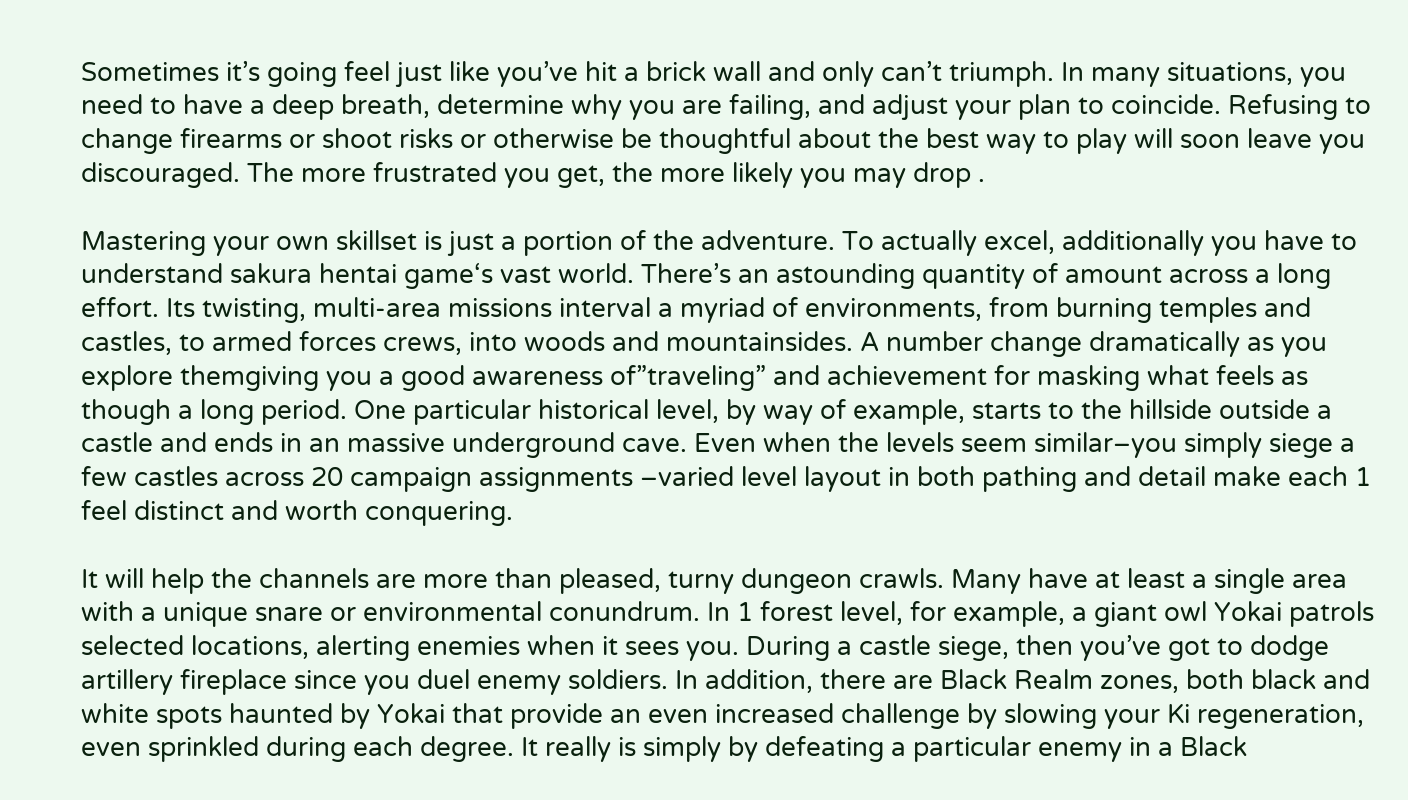Sometimes it’s going feel just like you’ve hit a brick wall and only can’t triumph. In many situations, you need to have a deep breath, determine why you are failing, and adjust your plan to coincide. Refusing to change firearms or shoot risks or otherwise be thoughtful about the best way to play will soon leave you discouraged. The more frustrated you get, the more likely you may drop .

Mastering your own skillset is just a portion of the adventure. To actually excel, additionally you have to understand sakura hentai game‘s vast world. There’s an astounding quantity of amount across a long effort. Its twisting, multi-area missions interval a myriad of environments, from burning temples and castles, to armed forces crews, into woods and mountainsides. A number change dramatically as you explore themgiving you a good awareness of”traveling” and achievement for masking what feels as though a long period. One particular historical level, by way of example, starts to the hillside outside a castle and ends in an massive underground cave. Even when the levels seem similar–you simply siege a few castles across 20 campaign assignments –varied level layout in both pathing and detail make each 1 feel distinct and worth conquering.

It will help the channels are more than pleased, turny dungeon crawls. Many have at least a single area with a unique snare or environmental conundrum. In 1 forest level, for example, a giant owl Yokai patrols selected locations, alerting enemies when it sees you. During a castle siege, then you’ve got to dodge artillery fireplace since you duel enemy soldiers. In addition, there are Black Realm zones, both black and white spots haunted by Yokai that provide an even increased challenge by slowing your Ki regeneration, even sprinkled during each degree. It really is simply by defeating a particular enemy in a Black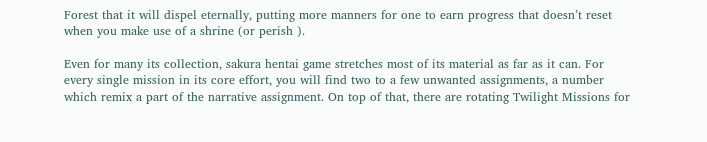Forest that it will dispel eternally, putting more manners for one to earn progress that doesn’t reset when you make use of a shrine (or perish ).

Even for many its collection, sakura hentai game stretches most of its material as far as it can. For every single mission in its core effort, you will find two to a few unwanted assignments, a number which remix a part of the narrative assignment. On top of that, there are rotating Twilight Missions for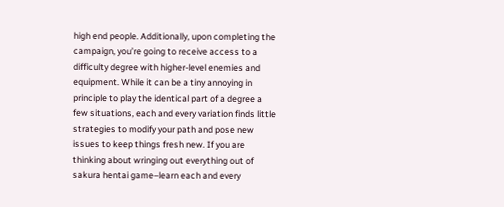high end people. Additionally, upon completing the campaign, you’re going to receive access to a difficulty degree with higher-level enemies and equipment. While it can be a tiny annoying in principle to play the identical part of a degree a few situations, each and every variation finds little strategies to modify your path and pose new issues to keep things fresh new. If you are thinking about wringing out everything out of sakura hentai game–learn each and every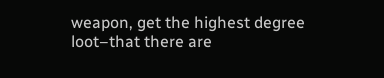weapon, get the highest degree loot–that there are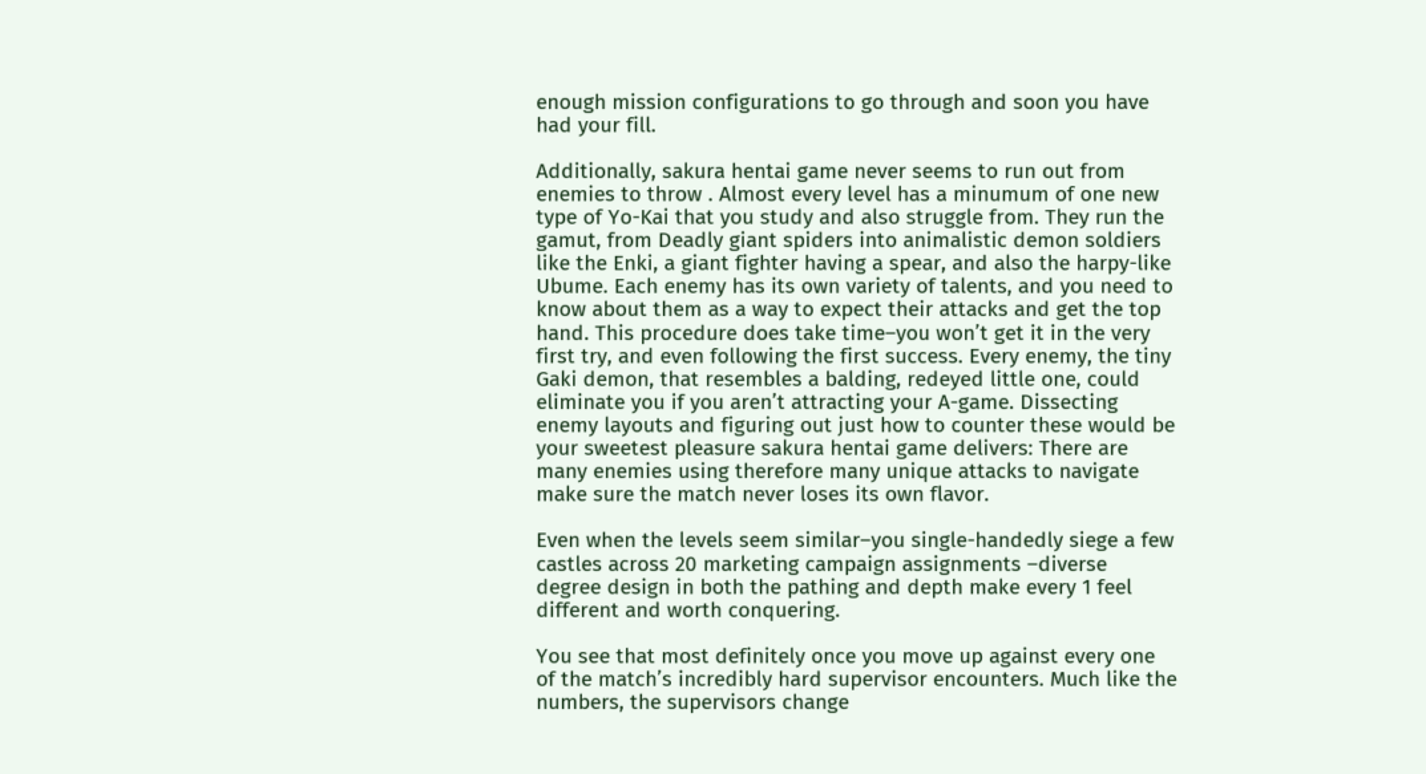enough mission configurations to go through and soon you have had your fill.

Additionally, sakura hentai game never seems to run out from enemies to throw . Almost every level has a minumum of one new type of Yo-Kai that you study and also struggle from. They run the gamut, from Deadly giant spiders into animalistic demon soldiers like the Enki, a giant fighter having a spear, and also the harpy-like Ubume. Each enemy has its own variety of talents, and you need to know about them as a way to expect their attacks and get the top hand. This procedure does take time–you won’t get it in the very first try, and even following the first success. Every enemy, the tiny Gaki demon, that resembles a balding, redeyed little one, could eliminate you if you aren’t attracting your A-game. Dissecting enemy layouts and figuring out just how to counter these would be your sweetest pleasure sakura hentai game delivers: There are many enemies using therefore many unique attacks to navigate make sure the match never loses its own flavor.

Even when the levels seem similar–you single-handedly siege a few castles across 20 marketing campaign assignments –diverse degree design in both the pathing and depth make every 1 feel different and worth conquering.

You see that most definitely once you move up against every one of the match’s incredibly hard supervisor encounters. Much like the numbers, the supervisors change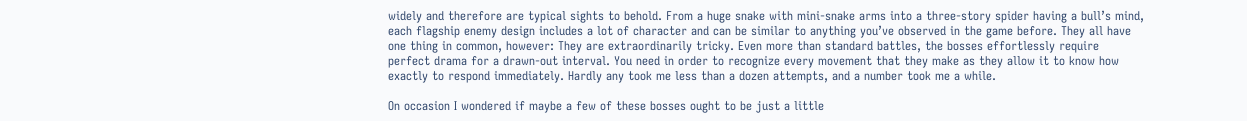widely and therefore are typical sights to behold. From a huge snake with mini-snake arms into a three-story spider having a bull’s mind, each flagship enemy design includes a lot of character and can be similar to anything you’ve observed in the game before. They all have one thing in common, however: They are extraordinarily tricky. Even more than standard battles, the bosses effortlessly require perfect drama for a drawn-out interval. You need in order to recognize every movement that they make as they allow it to know how exactly to respond immediately. Hardly any took me less than a dozen attempts, and a number took me a while.

On occasion I wondered if maybe a few of these bosses ought to be just a little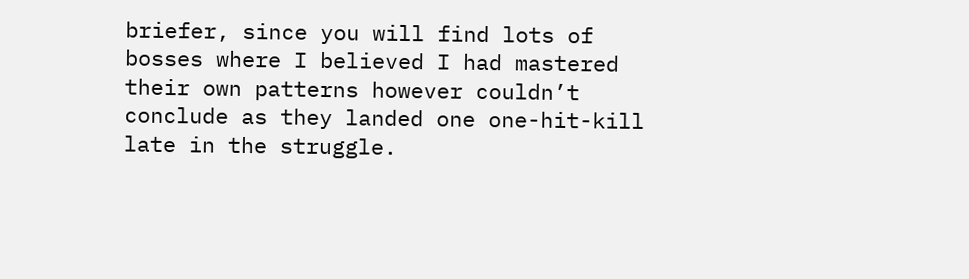briefer, since you will find lots of bosses where I believed I had mastered their own patterns however couldn’t conclude as they landed one one-hit-kill late in the struggle.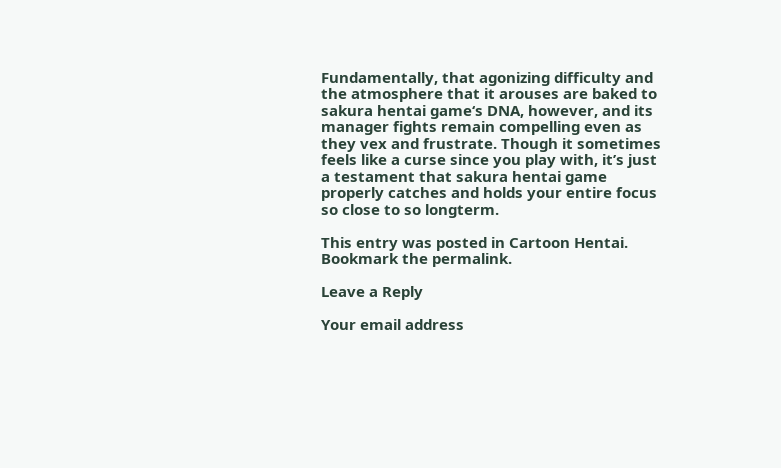Fundamentally, that agonizing difficulty and the atmosphere that it arouses are baked to sakura hentai game‘s DNA, however, and its manager fights remain compelling even as they vex and frustrate. Though it sometimes feels like a curse since you play with, it’s just a testament that sakura hentai game properly catches and holds your entire focus so close to so longterm.

This entry was posted in Cartoon Hentai. Bookmark the permalink.

Leave a Reply

Your email address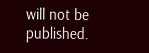will not be published.